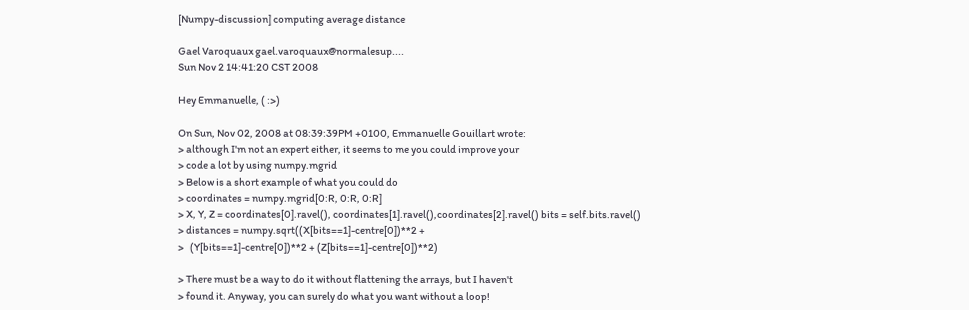[Numpy-discussion] computing average distance

Gael Varoquaux gael.varoquaux@normalesup....
Sun Nov 2 14:41:20 CST 2008

Hey Emmanuelle, ( :>)

On Sun, Nov 02, 2008 at 08:39:39PM +0100, Emmanuelle Gouillart wrote:
> although I'm not an expert either, it seems to me you could improve your
> code a lot by using numpy.mgrid
> Below is a short example of what you could do
> coordinates = numpy.mgrid[0:R, 0:R, 0:R]
> X, Y, Z = coordinates[0].ravel(), coordinates[1].ravel(),coordinates[2].ravel() bits = self.bits.ravel()
> distances = numpy.sqrt((X[bits==1]-centre[0])**2 +
>   (Y[bits==1]-centre[0])**2 + (Z[bits==1]-centre[0])**2)

> There must be a way to do it without flattening the arrays, but I haven't
> found it. Anyway, you can surely do what you want without a loop!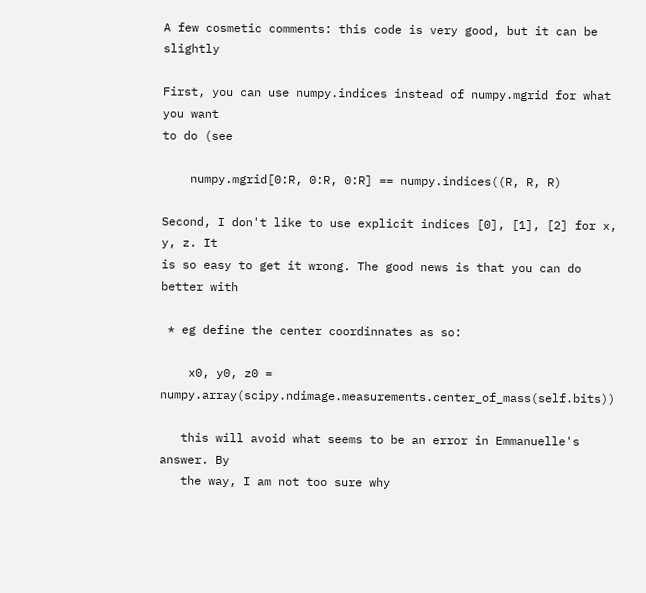A few cosmetic comments: this code is very good, but it can be slightly

First, you can use numpy.indices instead of numpy.mgrid for what you want
to do (see

    numpy.mgrid[0:R, 0:R, 0:R] == numpy.indices((R, R, R)

Second, I don't like to use explicit indices [0], [1], [2] for x, y, z. It
is so easy to get it wrong. The good news is that you can do better with

 * eg define the center coordinnates as so:

    x0, y0, z0 = numpy.array(scipy.ndimage.measurements.center_of_mass(self.bits))

   this will avoid what seems to be an error in Emmanuelle's answer. By
   the way, I am not too sure why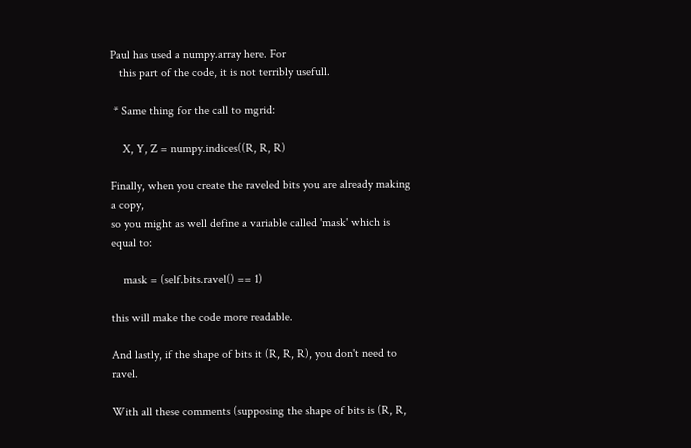Paul has used a numpy.array here. For
   this part of the code, it is not terribly usefull.

 * Same thing for the call to mgrid:

    X, Y, Z = numpy.indices((R, R, R)

Finally, when you create the raveled bits you are already making a copy,
so you might as well define a variable called 'mask' which is equal to:

    mask = (self.bits.ravel() == 1)

this will make the code more readable.

And lastly, if the shape of bits it (R, R, R), you don't need to ravel.

With all these comments (supposing the shape of bits is (R, R,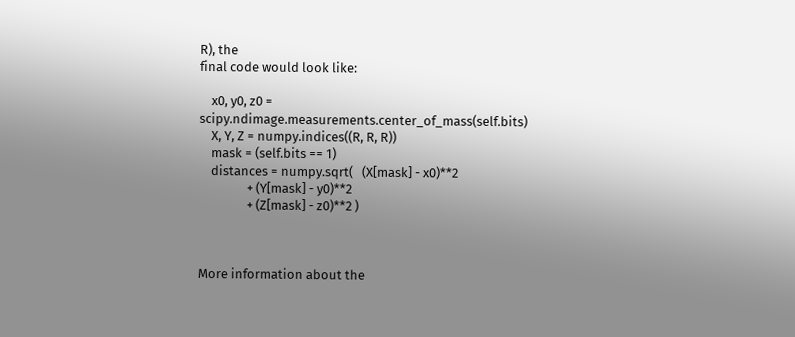R), the
final code would look like:

    x0, y0, z0 = scipy.ndimage.measurements.center_of_mass(self.bits)
    X, Y, Z = numpy.indices((R, R, R))
    mask = (self.bits == 1)
    distances = numpy.sqrt(   (X[mask] - x0)**2
                + (Y[mask] - y0)**2
                + (Z[mask] - z0)**2 )



More information about the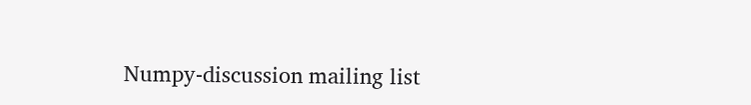Numpy-discussion mailing list